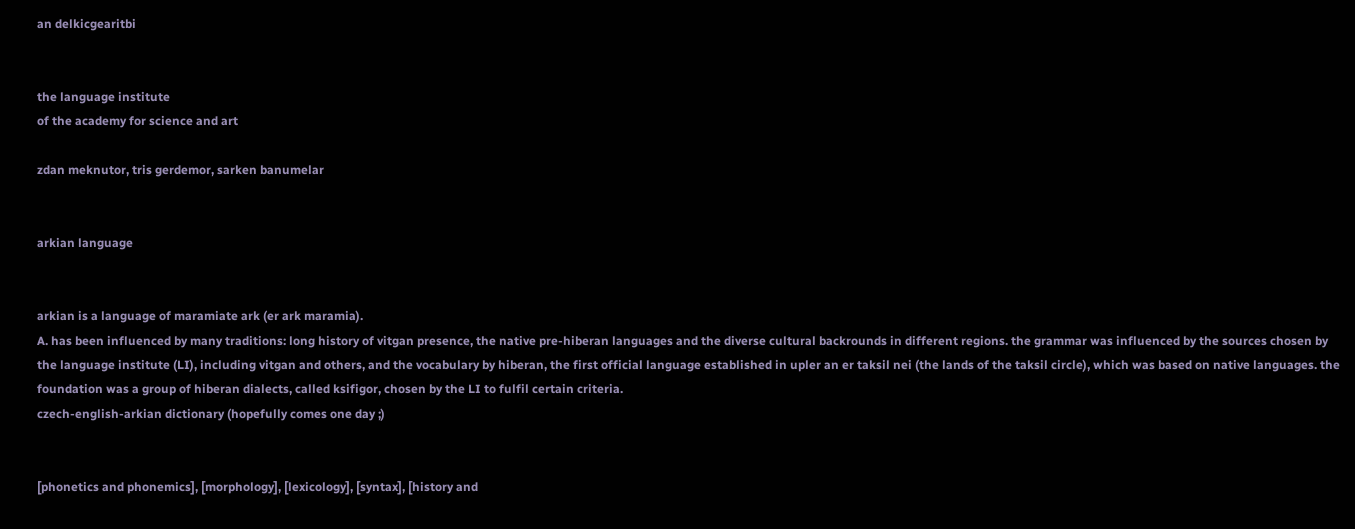an delkicgearitbi


the language institute
of the academy for science and art

zdan meknutor, tris gerdemor, sarken banumelar


arkian language


arkian is a language of maramiate ark (er ark maramia).
A. has been influenced by many traditions: long history of vitgan presence, the native pre-hiberan languages and the diverse cultural backrounds in different regions. the grammar was influenced by the sources chosen by the language institute (LI), including vitgan and others, and the vocabulary by hiberan, the first official language established in upler an er taksil nei (the lands of the taksil circle), which was based on native languages. the foundation was a group of hiberan dialects, called ksifigor, chosen by the LI to fulfil certain criteria.
czech-english-arkian dictionary (hopefully comes one day ;)


[phonetics and phonemics], [morphology], [lexicology], [syntax], [history and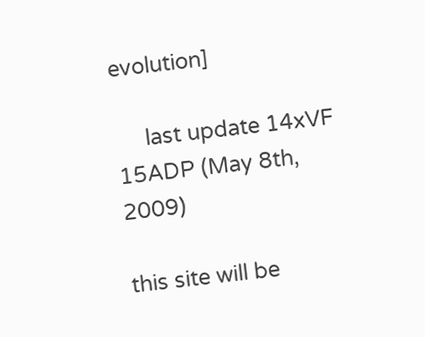evolution]

     last update 14xVF 15ADP (May 8th, 2009)

this site will be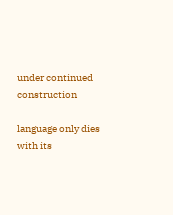under continued construction

language only dies with its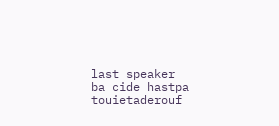last speaker
ba cide hastpa touietaderouf